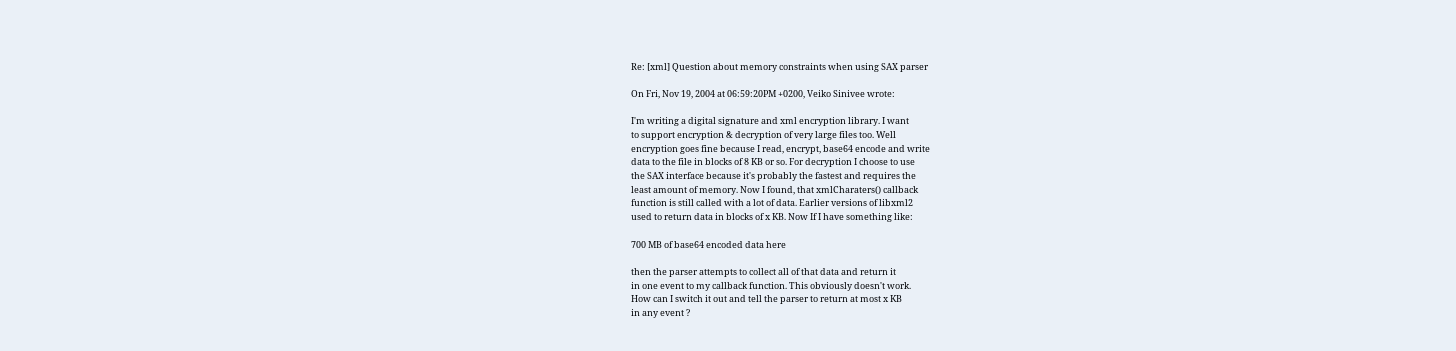Re: [xml] Question about memory constraints when using SAX parser

On Fri, Nov 19, 2004 at 06:59:20PM +0200, Veiko Sinivee wrote:

I'm writing a digital signature and xml encryption library. I want
to support encryption & decryption of very large files too. Well
encryption goes fine because I read, encrypt, base64 encode and write
data to the file in blocks of 8 KB or so. For decryption I choose to use
the SAX interface because it's probably the fastest and requires the
least amount of memory. Now I found, that xmlCharaters() callback
function is still called with a lot of data. Earlier versions of libxml2
used to return data in blocks of x KB. Now If I have something like:

700 MB of base64 encoded data here

then the parser attempts to collect all of that data and return it
in one event to my callback function. This obviously doesn't work.
How can I switch it out and tell the parser to return at most x KB
in any event ?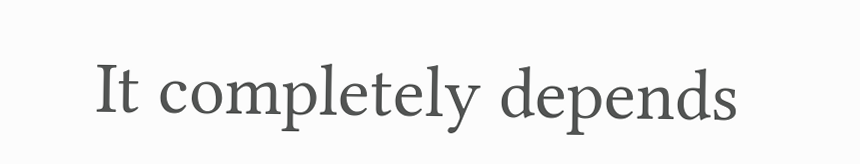It completely depends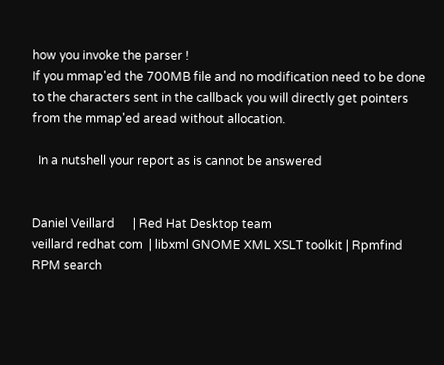how you invoke the parser !
If you mmap'ed the 700MB file and no modification need to be done
to the characters sent in the callback you will directly get pointers
from the mmap'ed aread without allocation.

  In a nutshell your report as is cannot be answered


Daniel Veillard      | Red Hat Desktop team
veillard redhat com  | libxml GNOME XML XSLT toolkit | Rpmfind RPM search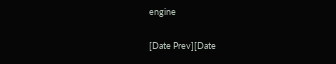engine

[Date Prev][Date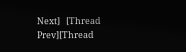Next]   [Thread Prev][Thread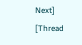Next]   [Thread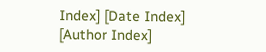Index] [Date Index] [Author Index]